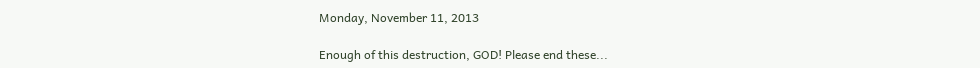Monday, November 11, 2013

Enough of this destruction, GOD! Please end these...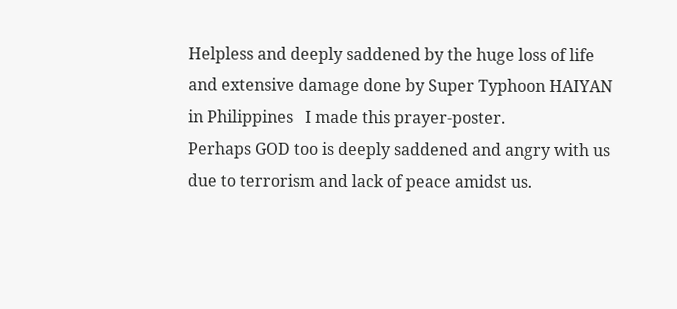Helpless and deeply saddened by the huge loss of life and extensive damage done by Super Typhoon HAIYAN in Philippines   I made this prayer-poster.
Perhaps GOD too is deeply saddened and angry with us due to terrorism and lack of peace amidst us.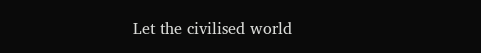Let the civilised world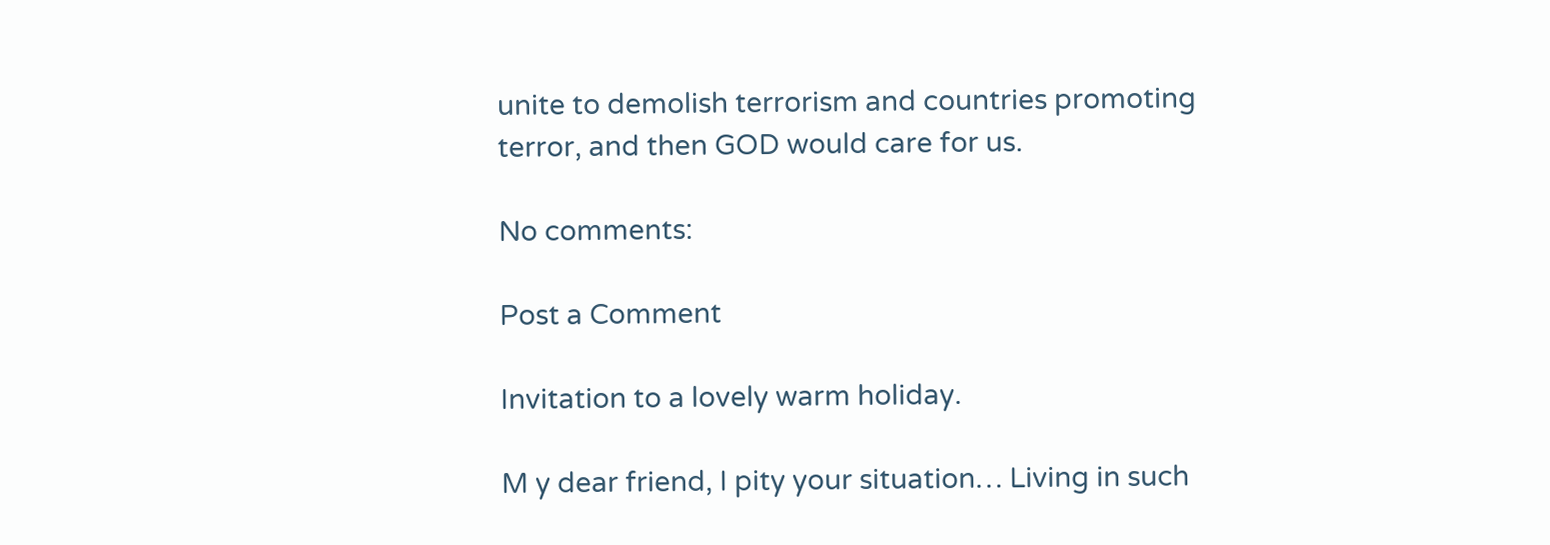unite to demolish terrorism and countries promoting terror, and then GOD would care for us.

No comments:

Post a Comment

Invitation to a lovely warm holiday.

M y dear friend, I pity your situation… Living in such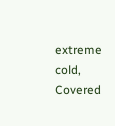extreme cold, Covered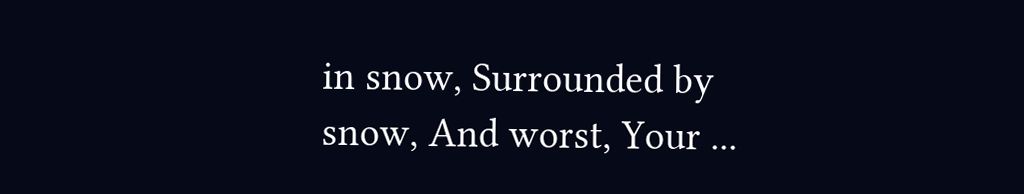in snow, Surrounded by snow, And worst, Your ...